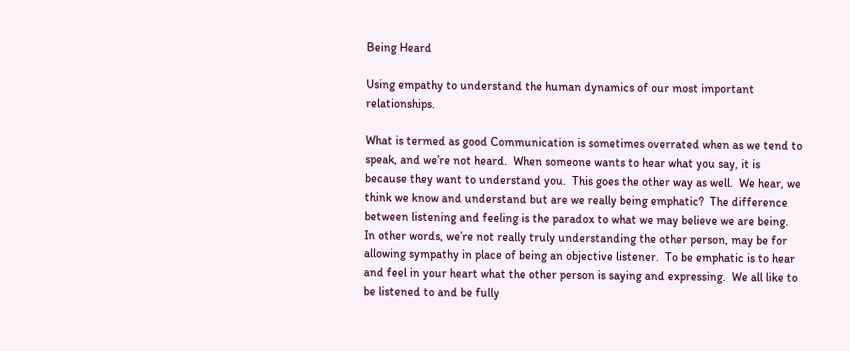Being Heard

Using empathy to understand the human dynamics of our most important relationships.

What is termed as good Communication is sometimes overrated when as we tend to speak, and we’re not heard.  When someone wants to hear what you say, it is because they want to understand you.  This goes the other way as well.  We hear, we think we know and understand but are we really being emphatic?  The difference between listening and feeling is the paradox to what we may believe we are being.  In other words, we’re not really truly understanding the other person, may be for allowing sympathy in place of being an objective listener.  To be emphatic is to hear and feel in your heart what the other person is saying and expressing.  We all like to be listened to and be fully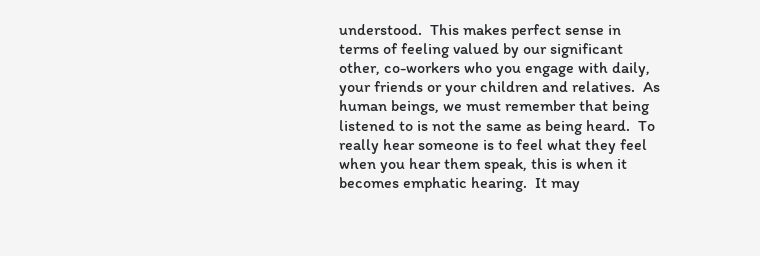understood.  This makes perfect sense in terms of feeling valued by our significant other, co-workers who you engage with daily, your friends or your children and relatives.  As human beings, we must remember that being listened to is not the same as being heard.  To really hear someone is to feel what they feel when you hear them speak, this is when it becomes emphatic hearing.  It may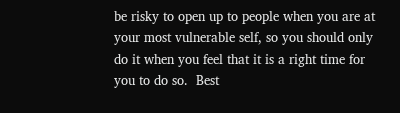be risky to open up to people when you are at your most vulnerable self, so you should only do it when you feel that it is a right time for you to do so.  Best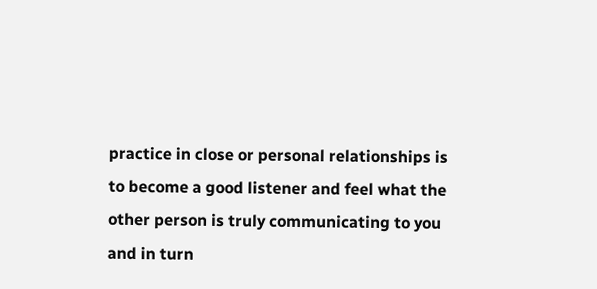practice in close or personal relationships is to become a good listener and feel what the other person is truly communicating to you and in turn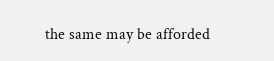the same may be afforded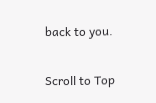back to you.

Scroll to Top